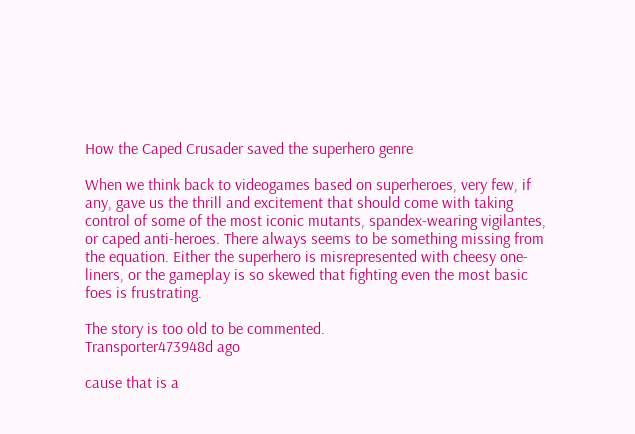How the Caped Crusader saved the superhero genre

When we think back to videogames based on superheroes, very few, if any, gave us the thrill and excitement that should come with taking control of some of the most iconic mutants, spandex-wearing vigilantes, or caped anti-heroes. There always seems to be something missing from the equation. Either the superhero is misrepresented with cheesy one-liners, or the gameplay is so skewed that fighting even the most basic foes is frustrating.

The story is too old to be commented.
Transporter473948d ago

cause that is a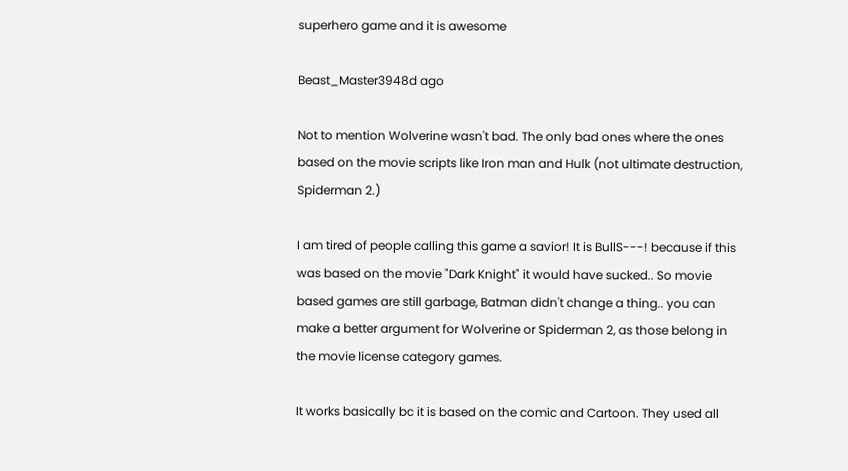superhero game and it is awesome

Beast_Master3948d ago

Not to mention Wolverine wasn't bad. The only bad ones where the ones based on the movie scripts like Iron man and Hulk (not ultimate destruction, Spiderman 2.)

I am tired of people calling this game a savior! It is BullS---! because if this was based on the movie "Dark Knight" it would have sucked.. So movie based games are still garbage, Batman didn't change a thing.. you can make a better argument for Wolverine or Spiderman 2, as those belong in the movie license category games.

It works basically bc it is based on the comic and Cartoon. They used all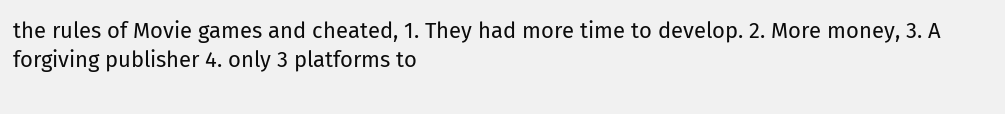the rules of Movie games and cheated, 1. They had more time to develop. 2. More money, 3. A forgiving publisher 4. only 3 platforms to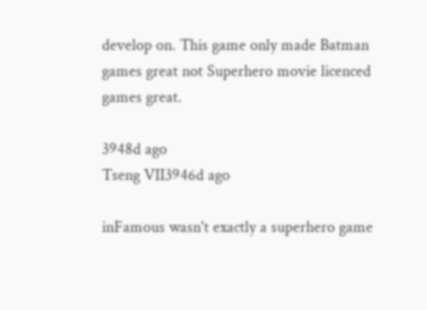develop on. This game only made Batman games great not Superhero movie licenced games great.

3948d ago
Tseng VII3946d ago

inFamous wasn't exactly a superhero game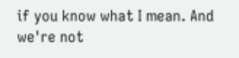if you know what I mean. And we're not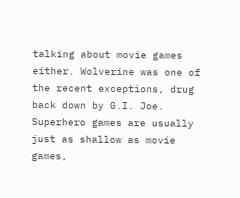talking about movie games either. Wolverine was one of the recent exceptions, drug back down by G.I. Joe. Superhero games are usually just as shallow as movie games,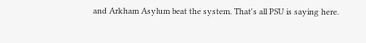and Arkham Asylum beat the system. That's all PSU is saying here.